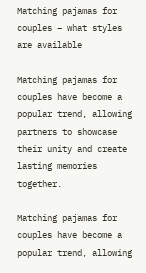Matching pajamas for couples – what styles are available

Matching pajamas for couples have become a popular trend, allowing partners to showcase their unity and create lasting memories together.

Matching pajamas for couples have become a popular trend, allowing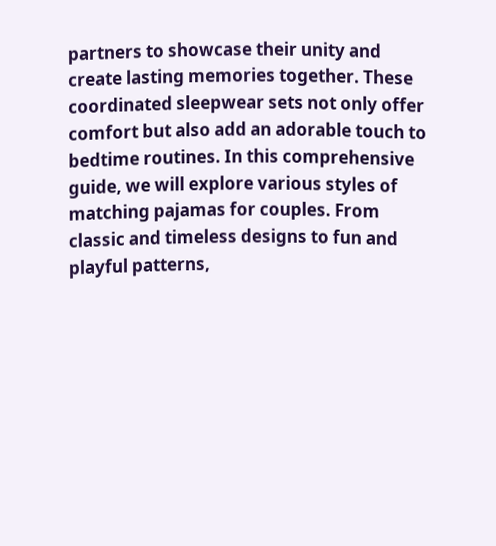partners to showcase their unity and create lasting memories together. These coordinated sleepwear sets not only offer comfort but also add an adorable touch to bedtime routines. In this comprehensive guide, we will explore various styles of matching pajamas for couples. From classic and timeless designs to fun and playful patterns,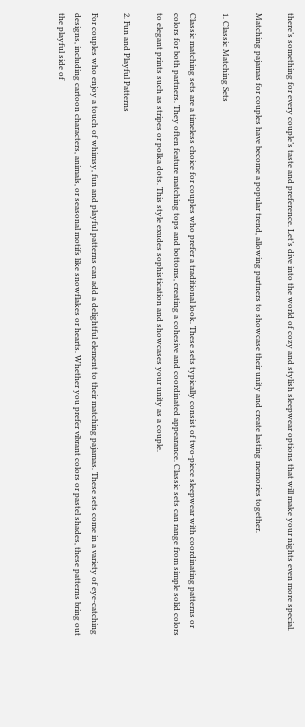there’s something for every couple’s taste and preference. Let’s dive into the world of cozy and stylish sleepwear options that will make your nights even more special.

Matching pajamas for couples have become a popular trend, allowing partners to showcase their unity and create lasting memories together.

1. Classic Matching Sets

Classic matching sets are a timeless choice for couples who prefer a traditional look. These sets typically consist of two-piece sleepwear with coordinating patterns or colors for both partners. They often feature matching tops and bottoms, creating a cohesive and coordinated appearance. Classic sets can range from simple solid colors to elegant prints such as stripes or polka dots. This style exudes sophistication and showcases your unity as a couple.

2. Fun and Playful Patterns

For couples who enjoy a touch of whimsy, fun and playful patterns can add a delightful element to their matching pajamas. These sets come in a variety of eye-catching designs, including cartoon characters, animals, or seasonal motifs like snowflakes or hearts. Whether you prefer vibrant colors or pastel shades, these patterns bring out the playful side of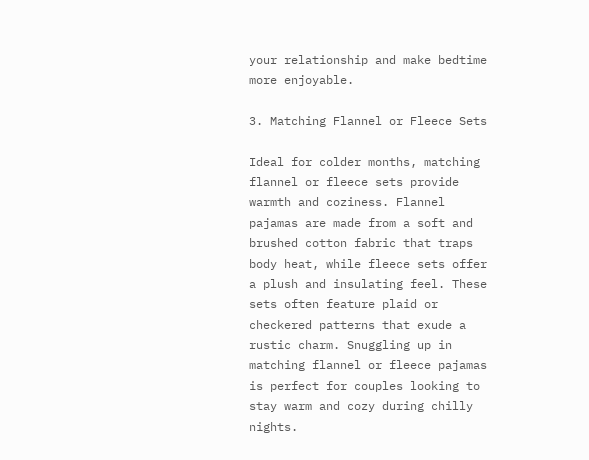your relationship and make bedtime more enjoyable.

3. Matching Flannel or Fleece Sets

Ideal for colder months, matching flannel or fleece sets provide warmth and coziness. Flannel pajamas are made from a soft and brushed cotton fabric that traps body heat, while fleece sets offer a plush and insulating feel. These sets often feature plaid or checkered patterns that exude a rustic charm. Snuggling up in matching flannel or fleece pajamas is perfect for couples looking to stay warm and cozy during chilly nights.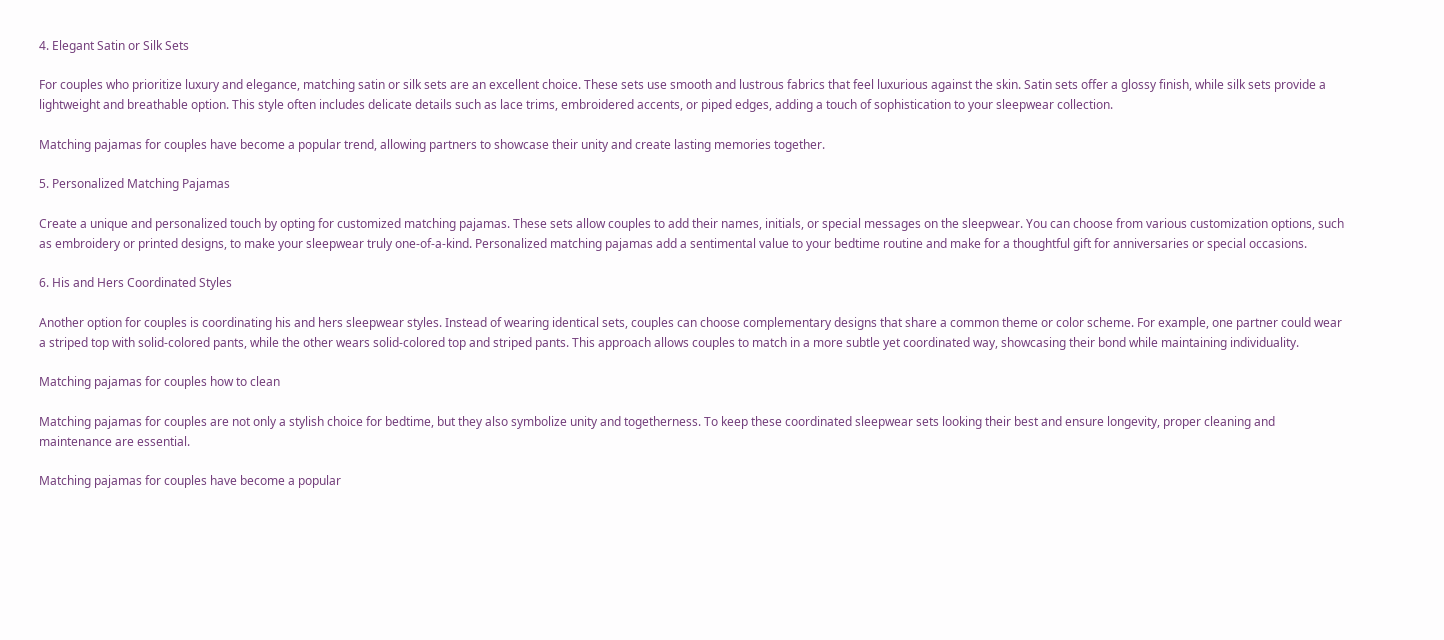4. Elegant Satin or Silk Sets

For couples who prioritize luxury and elegance, matching satin or silk sets are an excellent choice. These sets use smooth and lustrous fabrics that feel luxurious against the skin. Satin sets offer a glossy finish, while silk sets provide a lightweight and breathable option. This style often includes delicate details such as lace trims, embroidered accents, or piped edges, adding a touch of sophistication to your sleepwear collection.

Matching pajamas for couples have become a popular trend, allowing partners to showcase their unity and create lasting memories together.

5. Personalized Matching Pajamas

Create a unique and personalized touch by opting for customized matching pajamas. These sets allow couples to add their names, initials, or special messages on the sleepwear. You can choose from various customization options, such as embroidery or printed designs, to make your sleepwear truly one-of-a-kind. Personalized matching pajamas add a sentimental value to your bedtime routine and make for a thoughtful gift for anniversaries or special occasions.

6. His and Hers Coordinated Styles

Another option for couples is coordinating his and hers sleepwear styles. Instead of wearing identical sets, couples can choose complementary designs that share a common theme or color scheme. For example, one partner could wear a striped top with solid-colored pants, while the other wears solid-colored top and striped pants. This approach allows couples to match in a more subtle yet coordinated way, showcasing their bond while maintaining individuality.

Matching pajamas for couples how to clean

Matching pajamas for couples are not only a stylish choice for bedtime, but they also symbolize unity and togetherness. To keep these coordinated sleepwear sets looking their best and ensure longevity, proper cleaning and maintenance are essential.

Matching pajamas for couples have become a popular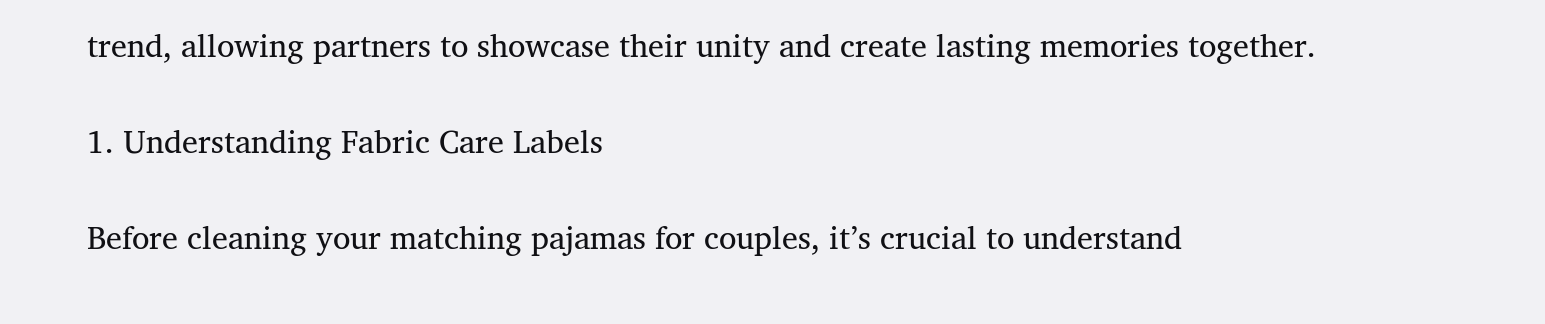trend, allowing partners to showcase their unity and create lasting memories together.

1. Understanding Fabric Care Labels

Before cleaning your matching pajamas for couples, it’s crucial to understand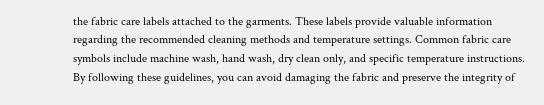the fabric care labels attached to the garments. These labels provide valuable information regarding the recommended cleaning methods and temperature settings. Common fabric care symbols include machine wash, hand wash, dry clean only, and specific temperature instructions. By following these guidelines, you can avoid damaging the fabric and preserve the integrity of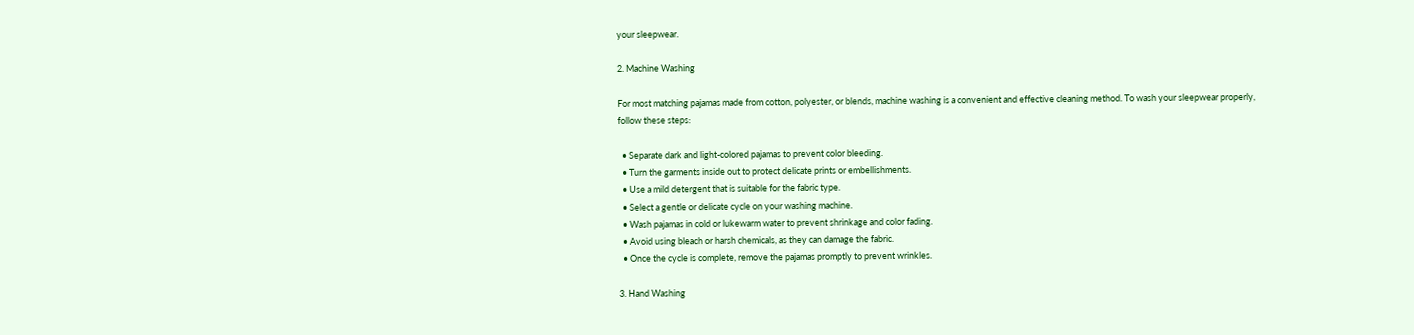your sleepwear.

2. Machine Washing

For most matching pajamas made from cotton, polyester, or blends, machine washing is a convenient and effective cleaning method. To wash your sleepwear properly, follow these steps:

  • Separate dark and light-colored pajamas to prevent color bleeding.
  • Turn the garments inside out to protect delicate prints or embellishments.
  • Use a mild detergent that is suitable for the fabric type.
  • Select a gentle or delicate cycle on your washing machine.
  • Wash pajamas in cold or lukewarm water to prevent shrinkage and color fading.
  • Avoid using bleach or harsh chemicals, as they can damage the fabric.
  • Once the cycle is complete, remove the pajamas promptly to prevent wrinkles.

3. Hand Washing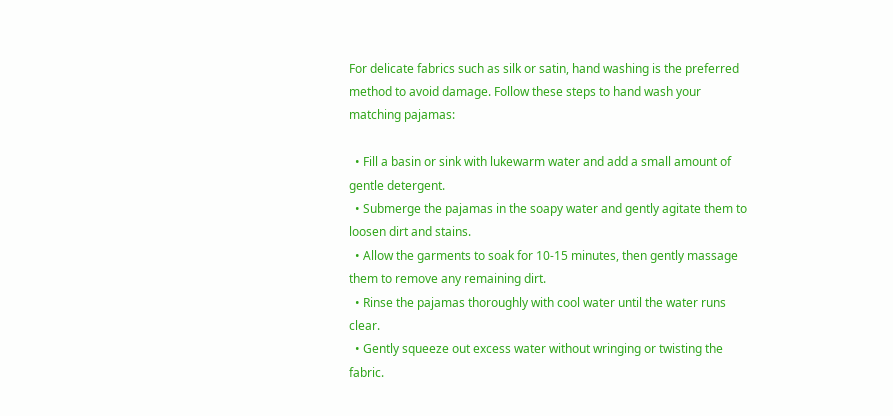For delicate fabrics such as silk or satin, hand washing is the preferred method to avoid damage. Follow these steps to hand wash your matching pajamas:

  • Fill a basin or sink with lukewarm water and add a small amount of gentle detergent.
  • Submerge the pajamas in the soapy water and gently agitate them to loosen dirt and stains.
  • Allow the garments to soak for 10-15 minutes, then gently massage them to remove any remaining dirt.
  • Rinse the pajamas thoroughly with cool water until the water runs clear.
  • Gently squeeze out excess water without wringing or twisting the fabric.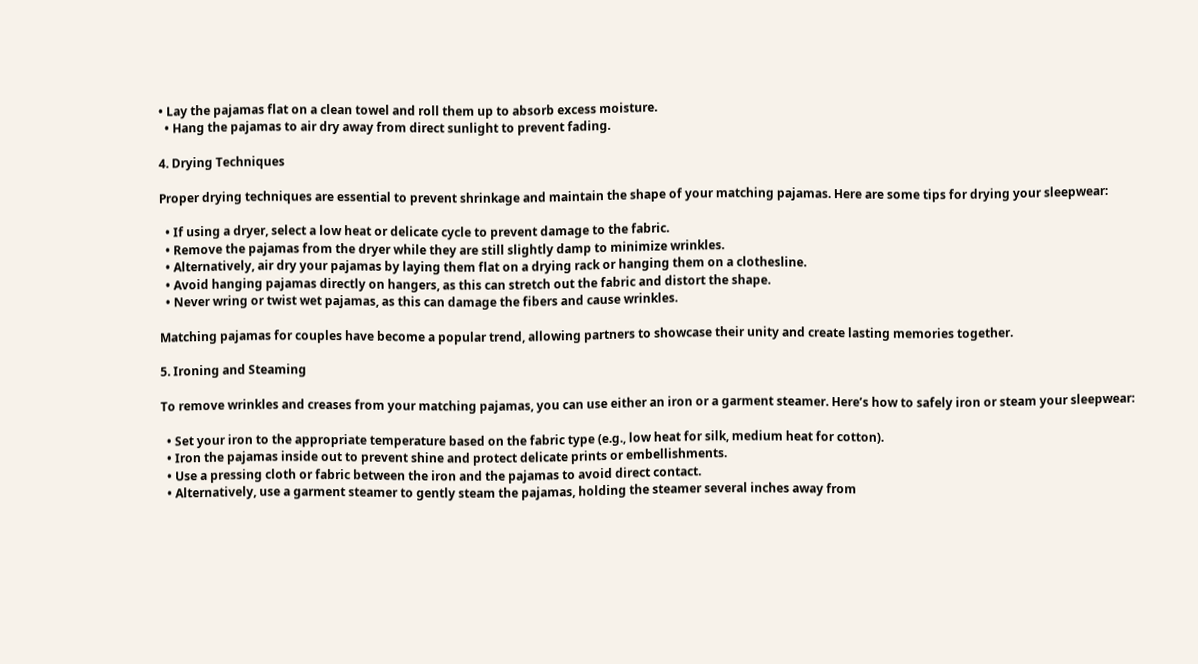• Lay the pajamas flat on a clean towel and roll them up to absorb excess moisture.
  • Hang the pajamas to air dry away from direct sunlight to prevent fading.

4. Drying Techniques

Proper drying techniques are essential to prevent shrinkage and maintain the shape of your matching pajamas. Here are some tips for drying your sleepwear:

  • If using a dryer, select a low heat or delicate cycle to prevent damage to the fabric.
  • Remove the pajamas from the dryer while they are still slightly damp to minimize wrinkles.
  • Alternatively, air dry your pajamas by laying them flat on a drying rack or hanging them on a clothesline.
  • Avoid hanging pajamas directly on hangers, as this can stretch out the fabric and distort the shape.
  • Never wring or twist wet pajamas, as this can damage the fibers and cause wrinkles.

Matching pajamas for couples have become a popular trend, allowing partners to showcase their unity and create lasting memories together.

5. Ironing and Steaming

To remove wrinkles and creases from your matching pajamas, you can use either an iron or a garment steamer. Here’s how to safely iron or steam your sleepwear:

  • Set your iron to the appropriate temperature based on the fabric type (e.g., low heat for silk, medium heat for cotton).
  • Iron the pajamas inside out to prevent shine and protect delicate prints or embellishments.
  • Use a pressing cloth or fabric between the iron and the pajamas to avoid direct contact.
  • Alternatively, use a garment steamer to gently steam the pajamas, holding the steamer several inches away from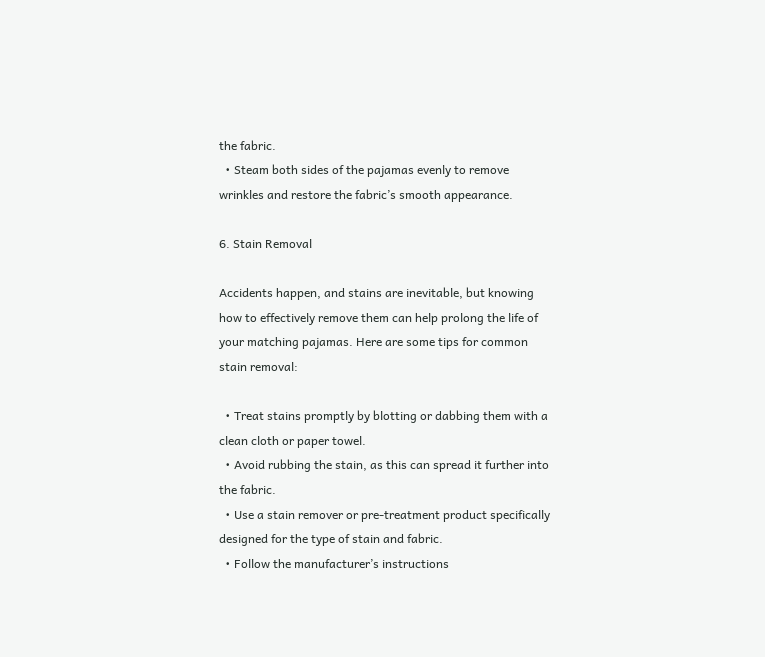the fabric.
  • Steam both sides of the pajamas evenly to remove wrinkles and restore the fabric’s smooth appearance.

6. Stain Removal

Accidents happen, and stains are inevitable, but knowing how to effectively remove them can help prolong the life of your matching pajamas. Here are some tips for common stain removal:

  • Treat stains promptly by blotting or dabbing them with a clean cloth or paper towel.
  • Avoid rubbing the stain, as this can spread it further into the fabric.
  • Use a stain remover or pre-treatment product specifically designed for the type of stain and fabric.
  • Follow the manufacturer’s instructions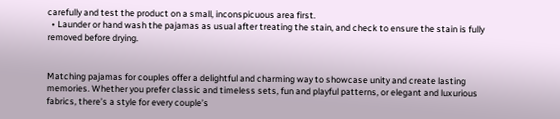carefully and test the product on a small, inconspicuous area first.
  • Launder or hand wash the pajamas as usual after treating the stain, and check to ensure the stain is fully removed before drying.


Matching pajamas for couples offer a delightful and charming way to showcase unity and create lasting memories. Whether you prefer classic and timeless sets, fun and playful patterns, or elegant and luxurious fabrics, there’s a style for every couple’s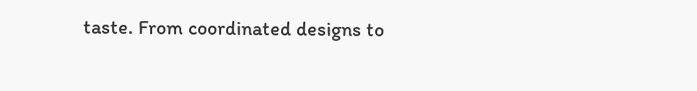taste. From coordinated designs to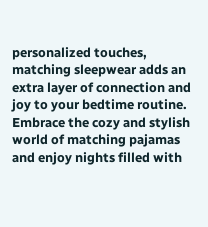personalized touches, matching sleepwear adds an extra layer of connection and joy to your bedtime routine. Embrace the cozy and stylish world of matching pajamas and enjoy nights filled with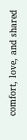comfort, love, and shared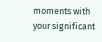moments with your significant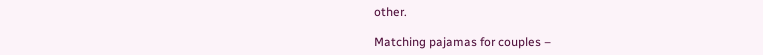other.

Matching pajamas for couples –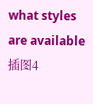what styles are available插图4